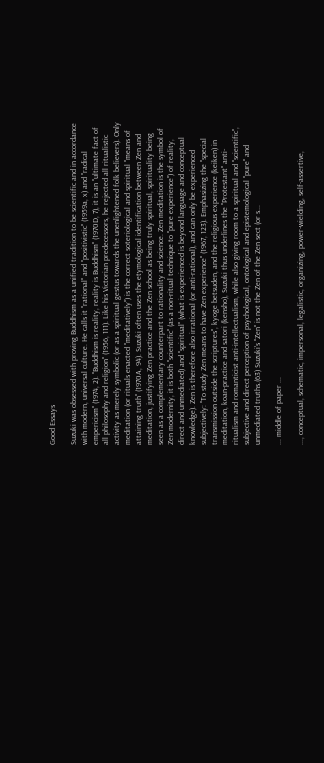Good Essays

Suzuki was obsessed with proving Buddhism as a unified tradition to be scientific and in accordance with modern, universal culture. He calls it "rational" and "positivistic" (1959a, x) and "radical empericism" (1974, 2). "Buddhism is reality, reality is Buddhism" (1970D, 7), it is an "ultimate fact of all philosophy and religion" (1956, 111). Like his Victorian predecessors, he rejected all ritualistic activity as merely symbolic (or as a spiritual gestus towards the unenlightened folk believers). Only meditation (or rituals enacted "meditatively") is the correct soteriological and spiritual "means of attaining truth" (1970A, 94). Suzuki often uses the etymological identification between Zen and meditation, justifying Zen practice and the Zen school as being truly spiritual, spirituality being seen as a complementary counterpart to rationality and science. Zen meditation is the symbol of Zen modernity, it is both "scientific" (as a non-ritual technique to "pure experience") of reality, direct and unmediated) and "spiritual" (what is experienced is beyond language and conceptual knowledge). Zen is therefore also irrational (or anti-rational), and can only be experienced subjectively: "To study Zen means to have Zen experience" (1967, 123). Emphasizing the "special transmission outside the scriptures", kyoge betsuden, and the religious experience (keiken) in meditation, koan-practice and satori (kensho), Suzuki thus underlines the "Protestant" anti-ritualism and romanticist anti-intellectualism, while also giving room to a spiritual and "scientific", subjective and direct perception of psychological, ontological and epistemological "pure" and unmediated truths.(63) Suzuki's "Zen" is not the Zen of the Zen sect (or s...

... middle of paper ...

..., conceptual, schematic, impersonal, legalistic, organizing, power-wielding, self-assertive,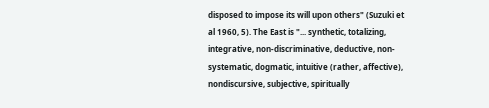disposed to impose its will upon others" (Suzuki et al 1960, 5). The East is "... synthetic, totalizing, integrative, non-discriminative, deductive, non-systematic, dogmatic, intuitive (rather, affective), nondiscursive, subjective, spiritually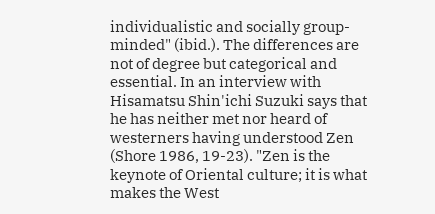individualistic and socially group-minded" (ibid.). The differences are not of degree but categorical and essential. In an interview with Hisamatsu Shin'ichi Suzuki says that he has neither met nor heard of westerners having understood Zen (Shore 1986, 19-23). "Zen is the keynote of Oriental culture; it is what makes the West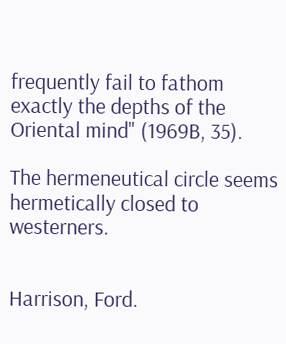frequently fail to fathom exactly the depths of the Oriental mind" (1969B, 35).

The hermeneutical circle seems hermetically closed to westerners.


Harrison, Ford.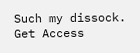Such my dissock.
Get Access